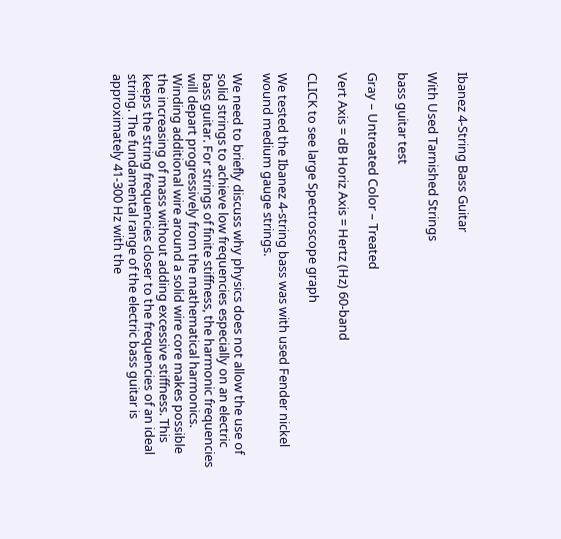Ibanez 4-String Bass Guitar

With Used Tarnished Strings

bass guitar test

Gray – Untreated Color – Treated

Vert Axis = dB Horiz Axis = Hertz (Hz) 60-band

CLICK to see large Spectroscope graph

We tested the Ibanez 4-string bass was with used Fender nickel wound medium gauge strings.

We need to briefly discuss why physics does not allow the use of solid strings to achieve low frequencies especially on an electric bass guitar. For strings of finite stiffness, the harmonic frequencies will depart progressively from the mathematical harmonics. Winding additional wire around a solid wire core makes possible the increasing of mass without adding excessive stiffness. This keeps the string frequencies closer to the frequencies of an ideal string. The fundamental range of the electric bass guitar is approximately 41-300 Hz with the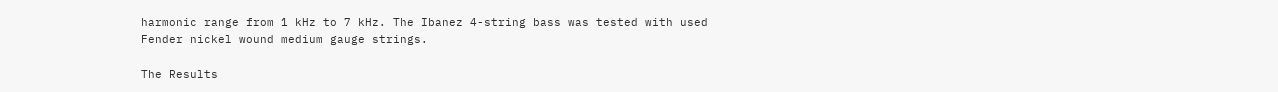harmonic range from 1 kHz to 7 kHz. The Ibanez 4-string bass was tested with used Fender nickel wound medium gauge strings.

The Results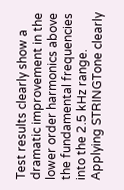Test results clearly show a dramatic improvement in the lower order harmonics above the fundamental frequencies into the 2.5 kHz range. Applying STRINGTone clearly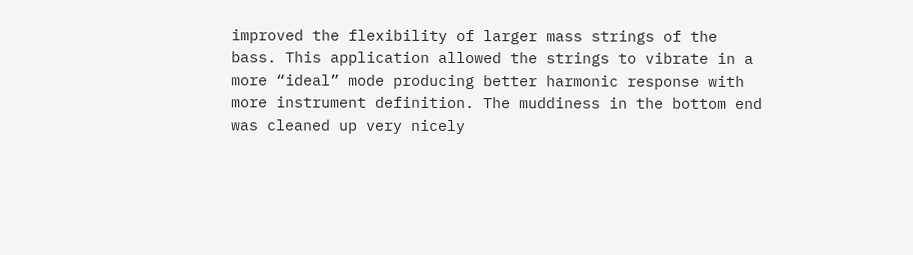improved the flexibility of larger mass strings of the bass. This application allowed the strings to vibrate in a more “ideal” mode producing better harmonic response with more instrument definition. The muddiness in the bottom end was cleaned up very nicely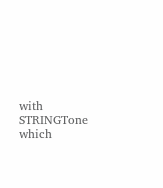with STRINGTone which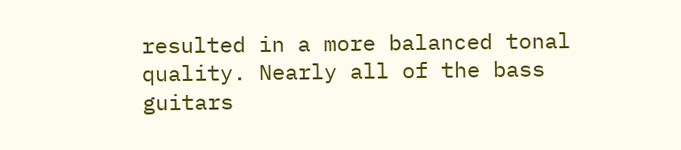resulted in a more balanced tonal quality. Nearly all of the bass guitars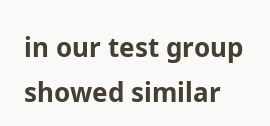in our test group showed similar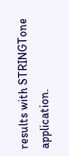results with STRINGTone application.